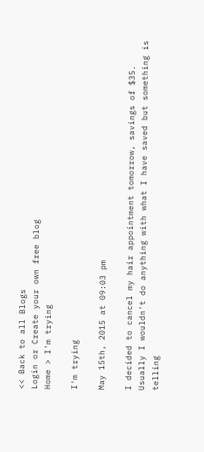<< Back to all Blogs
Login or Create your own free blog
Home > I'm trying

I'm trying

May 15th, 2015 at 09:03 pm

I decided to cancel my hair appointment tomorrow, savings of $35.
Usually I wouldn't do anything with what I have saved but something is telling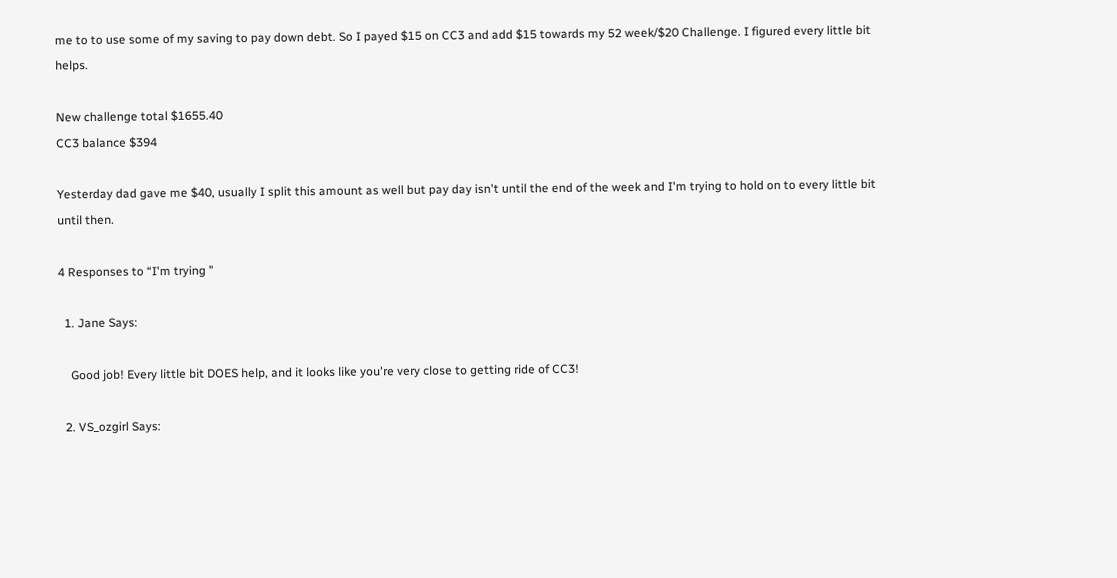me to to use some of my saving to pay down debt. So I payed $15 on CC3 and add $15 towards my 52 week/$20 Challenge. I figured every little bit helps.

New challenge total $1655.40
CC3 balance $394

Yesterday dad gave me $40, usually I split this amount as well but pay day isn't until the end of the week and I'm trying to hold on to every little bit until then.

4 Responses to “I'm trying ”

  1. Jane Says:

    Good job! Every little bit DOES help, and it looks like you're very close to getting ride of CC3!

  2. VS_ozgirl Says: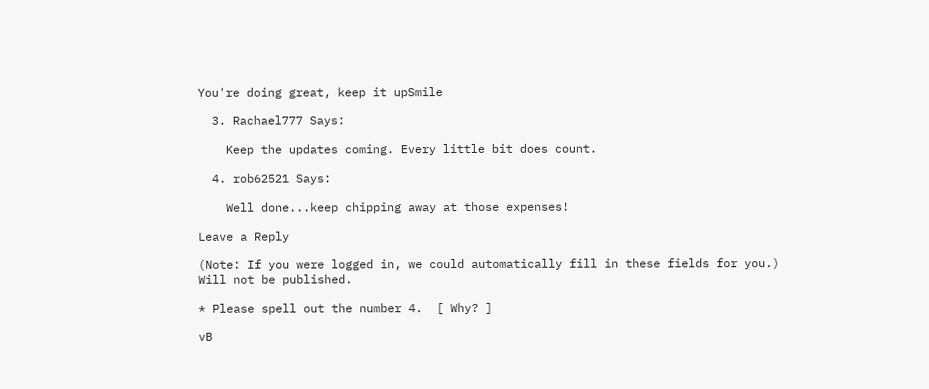You're doing great, keep it upSmile

  3. Rachael777 Says:

    Keep the updates coming. Every little bit does count.

  4. rob62521 Says:

    Well done...keep chipping away at those expenses!

Leave a Reply

(Note: If you were logged in, we could automatically fill in these fields for you.)
Will not be published.

* Please spell out the number 4.  [ Why? ]

vB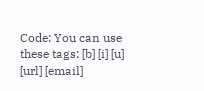Code: You can use these tags: [b] [i] [u] [url] [email]